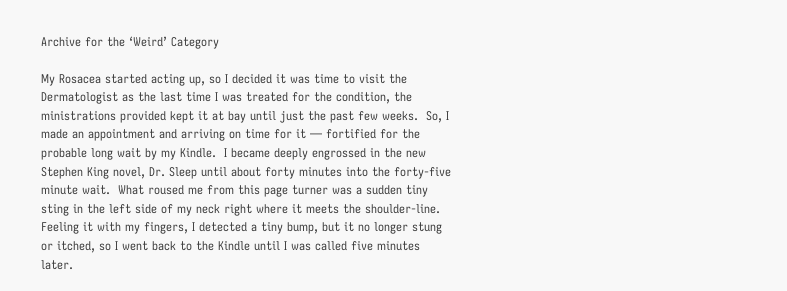Archive for the ‘Weird’ Category

My Rosacea started acting up, so I decided it was time to visit the Dermatologist as the last time I was treated for the condition, the ministrations provided kept it at bay until just the past few weeks.  So, I made an appointment and arriving on time for it — fortified for the probable long wait by my Kindle.  I became deeply engrossed in the new Stephen King novel, Dr. Sleep until about forty minutes into the forty-five minute wait.  What roused me from this page turner was a sudden tiny sting in the left side of my neck right where it meets the shoulder-line.  Feeling it with my fingers, I detected a tiny bump, but it no longer stung or itched, so I went back to the Kindle until I was called five minutes later.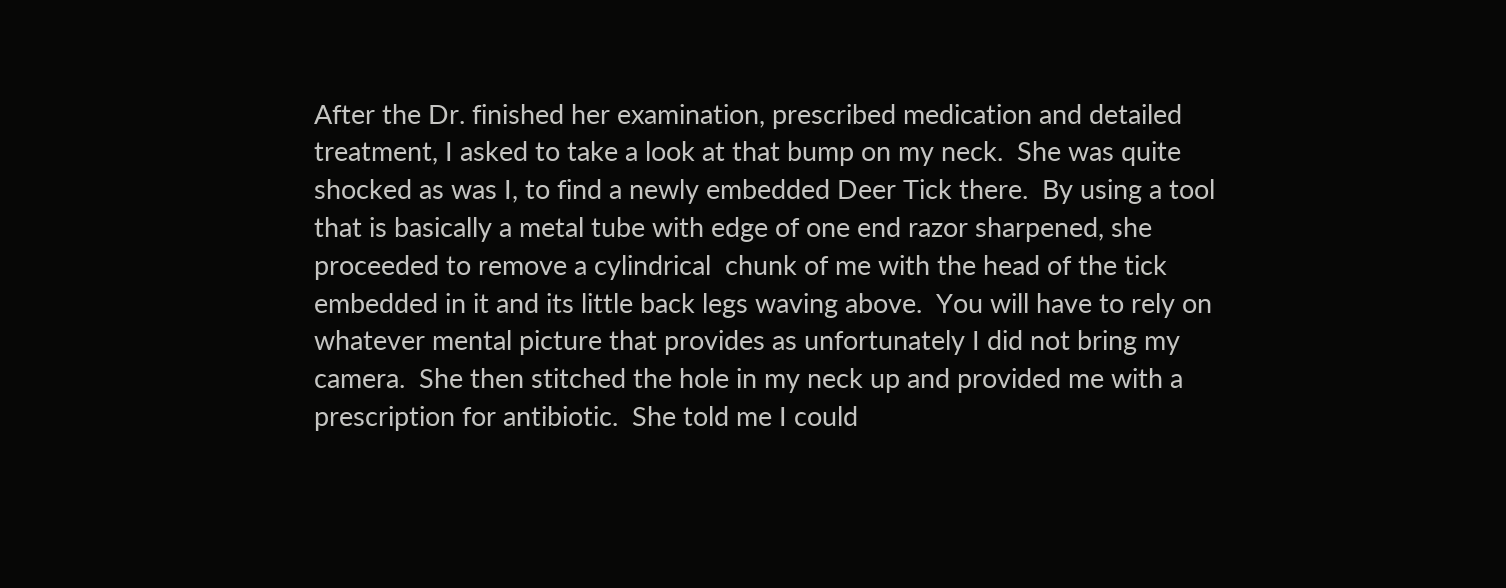After the Dr. finished her examination, prescribed medication and detailed treatment, I asked to take a look at that bump on my neck.  She was quite shocked as was I, to find a newly embedded Deer Tick there.  By using a tool that is basically a metal tube with edge of one end razor sharpened, she proceeded to remove a cylindrical  chunk of me with the head of the tick embedded in it and its little back legs waving above.  You will have to rely on whatever mental picture that provides as unfortunately I did not bring my camera.  She then stitched the hole in my neck up and provided me with a prescription for antibiotic.  She told me I could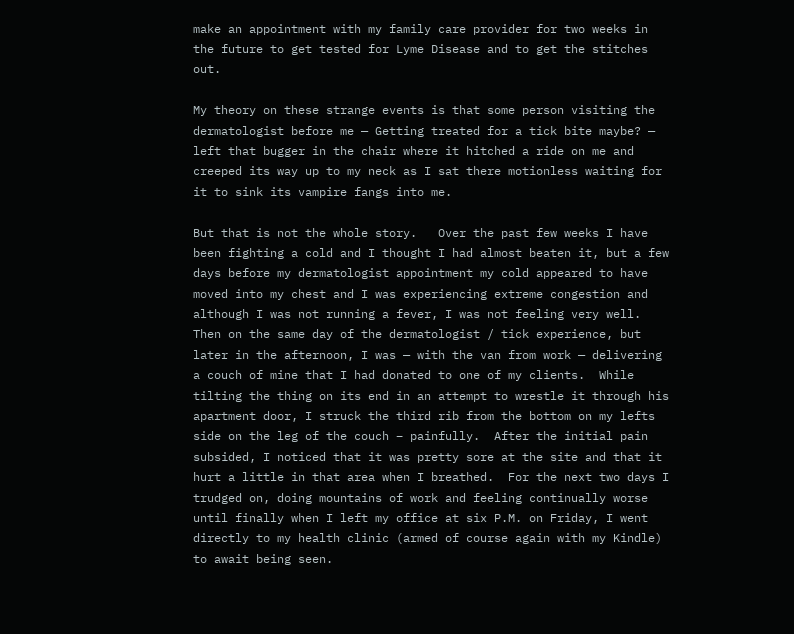make an appointment with my family care provider for two weeks in the future to get tested for Lyme Disease and to get the stitches out.

My theory on these strange events is that some person visiting the dermatologist before me — Getting treated for a tick bite maybe? — left that bugger in the chair where it hitched a ride on me and creeped its way up to my neck as I sat there motionless waiting for it to sink its vampire fangs into me.

But that is not the whole story.   Over the past few weeks I have been fighting a cold and I thought I had almost beaten it, but a few days before my dermatologist appointment my cold appeared to have moved into my chest and I was experiencing extreme congestion and although I was not running a fever, I was not feeling very well.   Then on the same day of the dermatologist / tick experience, but later in the afternoon, I was — with the van from work — delivering a couch of mine that I had donated to one of my clients.  While tilting the thing on its end in an attempt to wrestle it through his apartment door, I struck the third rib from the bottom on my lefts side on the leg of the couch – painfully.  After the initial pain subsided, I noticed that it was pretty sore at the site and that it hurt a little in that area when I breathed.  For the next two days I trudged on, doing mountains of work and feeling continually worse until finally when I left my office at six P.M. on Friday, I went directly to my health clinic (armed of course again with my Kindle) to await being seen.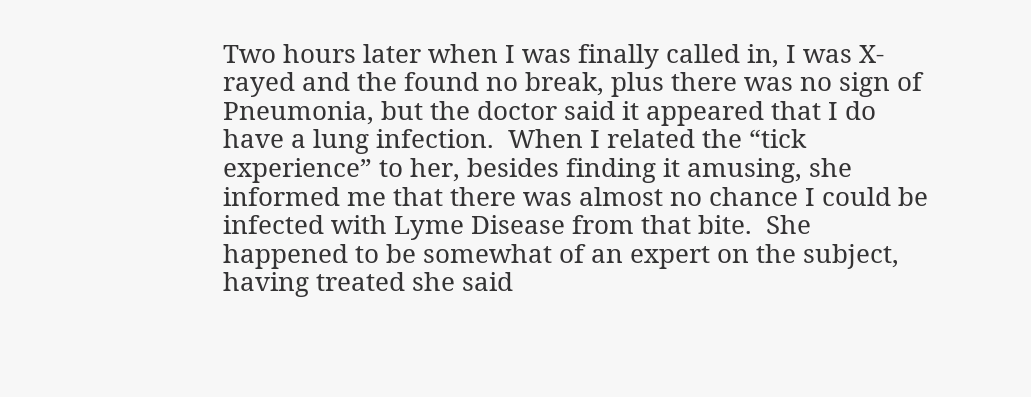Two hours later when I was finally called in, I was X-rayed and the found no break, plus there was no sign of Pneumonia, but the doctor said it appeared that I do have a lung infection.  When I related the “tick experience” to her, besides finding it amusing, she informed me that there was almost no chance I could be infected with Lyme Disease from that bite.  She happened to be somewhat of an expert on the subject, having treated she said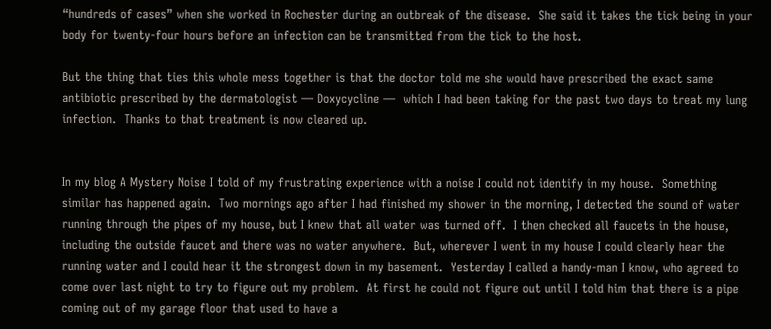“hundreds of cases” when she worked in Rochester during an outbreak of the disease.  She said it takes the tick being in your body for twenty-four hours before an infection can be transmitted from the tick to the host.

But the thing that ties this whole mess together is that the doctor told me she would have prescribed the exact same antibiotic prescribed by the dermatologist — Doxycycline —  which I had been taking for the past two days to treat my lung infection.  Thanks to that treatment is now cleared up.


In my blog A Mystery Noise I told of my frustrating experience with a noise I could not identify in my house.  Something similar has happened again.  Two mornings ago after I had finished my shower in the morning, I detected the sound of water running through the pipes of my house, but I knew that all water was turned off.  I then checked all faucets in the house, including the outside faucet and there was no water anywhere.  But, wherever I went in my house I could clearly hear the running water and I could hear it the strongest down in my basement.  Yesterday I called a handy-man I know, who agreed to come over last night to try to figure out my problem.  At first he could not figure out until I told him that there is a pipe coming out of my garage floor that used to have a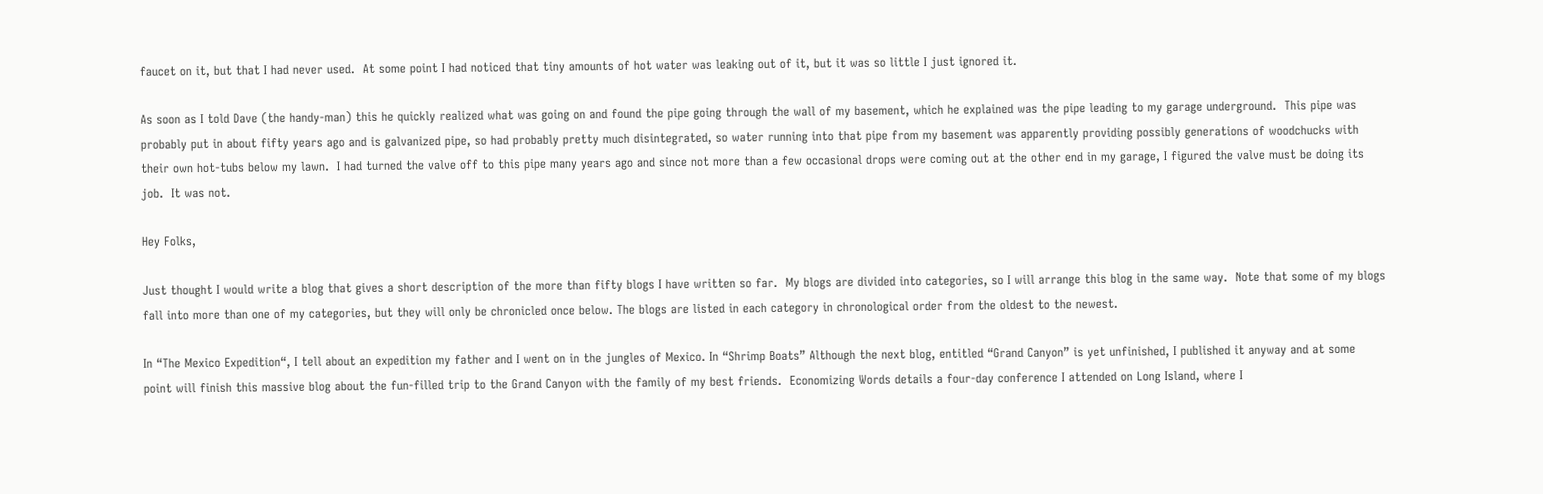faucet on it, but that I had never used.  At some point I had noticed that tiny amounts of hot water was leaking out of it, but it was so little I just ignored it.

As soon as I told Dave (the handy-man) this he quickly realized what was going on and found the pipe going through the wall of my basement, which he explained was the pipe leading to my garage underground.  This pipe was probably put in about fifty years ago and is galvanized pipe, so had probably pretty much disintegrated, so water running into that pipe from my basement was apparently providing possibly generations of woodchucks with their own hot-tubs below my lawn.  I had turned the valve off to this pipe many years ago and since not more than a few occasional drops were coming out at the other end in my garage, I figured the valve must be doing its job.  It was not.

Hey Folks,

Just thought I would write a blog that gives a short description of the more than fifty blogs I have written so far.  My blogs are divided into categories, so I will arrange this blog in the same way.  Note that some of my blogs fall into more than one of my categories, but they will only be chronicled once below. The blogs are listed in each category in chronological order from the oldest to the newest.

In “The Mexico Expedition“, I tell about an expedition my father and I went on in the jungles of Mexico. In “Shrimp Boats” Although the next blog, entitled “Grand Canyon” is yet unfinished, I published it anyway and at some point will finish this massive blog about the fun-filled trip to the Grand Canyon with the family of my best friends.  Economizing Words details a four-day conference I attended on Long Island, where I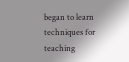began to learn techniques for teaching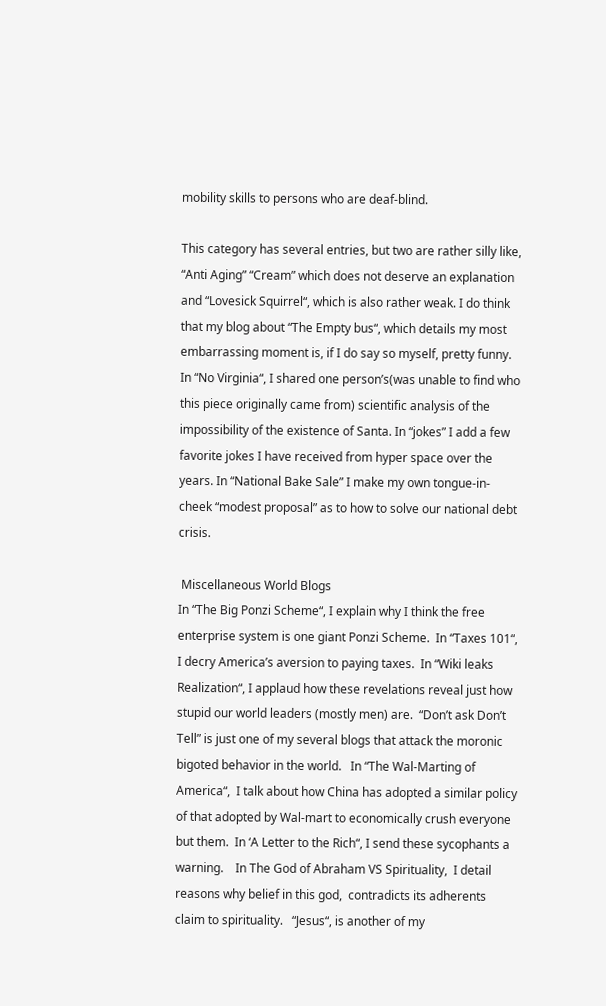mobility skills to persons who are deaf-blind.

This category has several entries, but two are rather silly like, “Anti Aging” “Cream” which does not deserve an explanation and “Lovesick Squirrel“, which is also rather weak. I do think that my blog about “The Empty bus“, which details my most embarrassing moment is, if I do say so myself, pretty funny. In “No Virginia“, I shared one person’s(was unable to find who this piece originally came from) scientific analysis of the impossibility of the existence of Santa. In “jokes” I add a few favorite jokes I have received from hyper space over the years. In “National Bake Sale” I make my own tongue-in-cheek “modest proposal” as to how to solve our national debt crisis.

 Miscellaneous World Blogs
In “The Big Ponzi Scheme“, I explain why I think the free enterprise system is one giant Ponzi Scheme.  In “Taxes 101“, I decry America’s aversion to paying taxes.  In “Wiki leaks Realization“, I applaud how these revelations reveal just how stupid our world leaders (mostly men) are.  “Don’t ask Don’t Tell” is just one of my several blogs that attack the moronic bigoted behavior in the world.   In “The Wal-Marting of America“,  I talk about how China has adopted a similar policy of that adopted by Wal-mart to economically crush everyone but them.  In ‘A Letter to the Rich“, I send these sycophants a warning.    In The God of Abraham VS Spirituality,  I detail reasons why belief in this god,  contradicts its adherents claim to spirituality.   “Jesus“, is another of my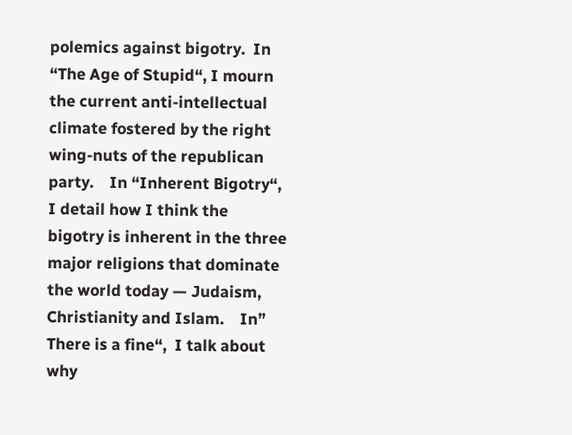polemics against bigotry.  In “The Age of Stupid“, I mourn the current anti-intellectual climate fostered by the right wing-nuts of the republican party.    In “Inherent Bigotry“,  I detail how I think the bigotry is inherent in the three major religions that dominate the world today — Judaism, Christianity and Islam.    In” There is a fine“,  I talk about why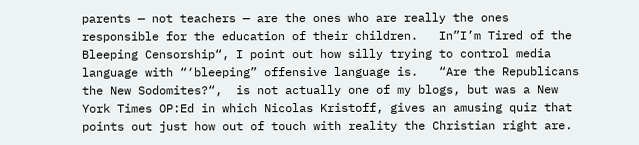parents — not teachers — are the ones who are really the ones responsible for the education of their children.   In”I’m Tired of the Bleeping Censorship“, I point out how silly trying to control media language with “‘bleeping” offensive language is.   “Are the Republicans the New Sodomites?“,  is not actually one of my blogs, but was a New York Times OP:Ed in which Nicolas Kristoff, gives an amusing quiz that points out just how out of touch with reality the Christian right are.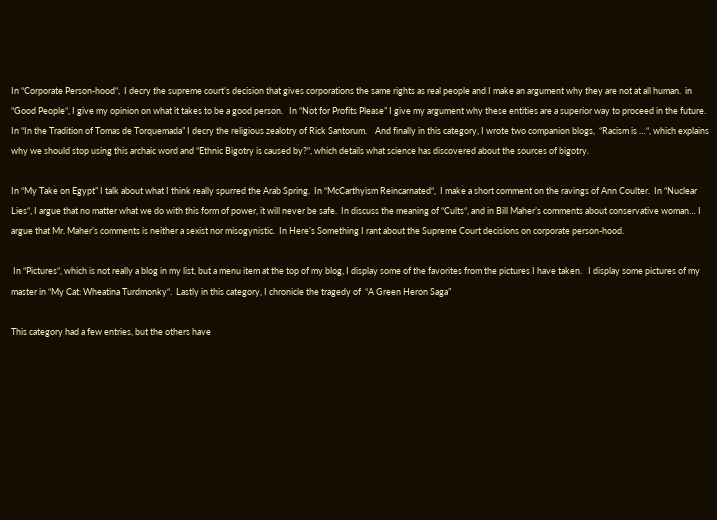In “Corporate Person-hood“,  I decry the supreme court’s decision that gives corporations the same rights as real people and I make an argument why they are not at all human.  in “Good People“, I give my opinion on what it takes to be a good person.   In “Not for Profits Please” I give my argument why these entities are a superior way to proceed in the future.   In “In the Tradition of Tomas de Torquemada” I decry the religious zealotry of Rick Santorum.    And finally in this category, I wrote two companion blogs,  “Racism is …“, which explains why we should stop using this archaic word and “Ethnic Bigotry is caused by?“, which details what science has discovered about the sources of bigotry.

In “My Take on Egypt” I talk about what I think really spurred the Arab Spring.  In “McCarthyism Reincarnated“,  I make a short comment on the ravings of Ann Coulter.  In “Nuclear Lies“, I argue that no matter what we do with this form of power, it will never be safe.  In discuss the meaning of “Cults“, and in Bill Maher’s comments about conservative woman… I argue that Mr. Maher’s comments is neither a sexist nor misogynistic.  In Here’s Something I rant about the Supreme Court decisions on corporate person-hood.

 In “Pictures“, which is not really a blog in my list, but a menu item at the top of my blog, I display some of the favorites from the pictures I have taken.   I display some pictures of my master in “My Cat: Wheatina Turdmonky“.  Lastly in this category, I chronicle the tragedy of  “A Green Heron Saga”

This category had a few entries, but the others have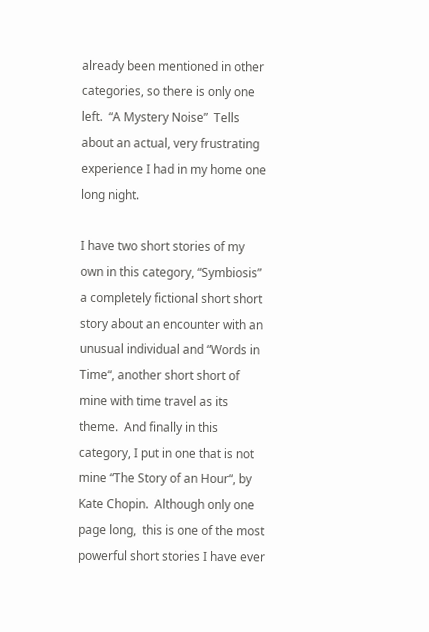already been mentioned in other categories, so there is only one left.  “A Mystery Noise”  Tells about an actual, very frustrating experience I had in my home one long night.

I have two short stories of my own in this category, “Symbiosis” a completely fictional short short story about an encounter with an unusual individual and “Words in Time“, another short short of mine with time travel as its theme.  And finally in this category, I put in one that is not mine “The Story of an Hour“, by Kate Chopin.  Although only one page long,  this is one of the most powerful short stories I have ever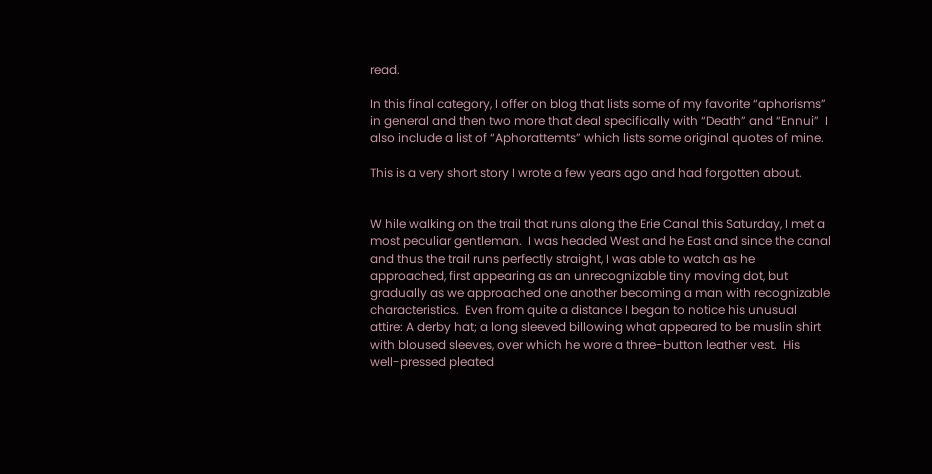read.

In this final category, I offer on blog that lists some of my favorite “aphorisms” in general and then two more that deal specifically with “Death” and “Ennui”  I also include a list of “Aphorattemts” which lists some original quotes of mine.

This is a very short story I wrote a few years ago and had forgotten about.


W hile walking on the trail that runs along the Erie Canal this Saturday, I met a most peculiar gentleman.  I was headed West and he East and since the canal and thus the trail runs perfectly straight, I was able to watch as he approached, first appearing as an unrecognizable tiny moving dot, but gradually as we approached one another becoming a man with recognizable characteristics.  Even from quite a distance I began to notice his unusual attire: A derby hat; a long sleeved billowing what appeared to be muslin shirt with bloused sleeves, over which he wore a three-button leather vest.  His well-pressed pleated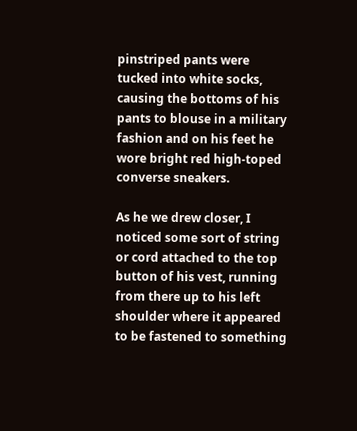pinstriped pants were tucked into white socks, causing the bottoms of his pants to blouse in a military fashion and on his feet he wore bright red high-toped converse sneakers.

As he we drew closer, I noticed some sort of string or cord attached to the top button of his vest, running from there up to his left shoulder where it appeared to be fastened to something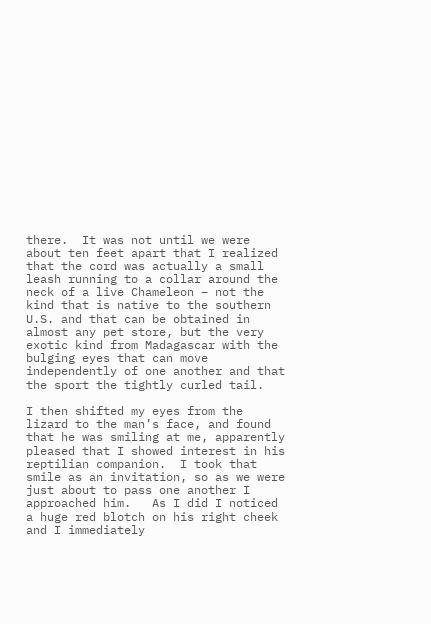there.  It was not until we were about ten feet apart that I realized that the cord was actually a small leash running to a collar around the neck of a live Chameleon – not the kind that is native to the southern U.S. and that can be obtained in almost any pet store, but the very exotic kind from Madagascar with the bulging eyes that can move independently of one another and that the sport the tightly curled tail.

I then shifted my eyes from the lizard to the man’s face, and found that he was smiling at me, apparently pleased that I showed interest in his reptilian companion.  I took that smile as an invitation, so as we were just about to pass one another I approached him.   As I did I noticed a huge red blotch on his right cheek and I immediately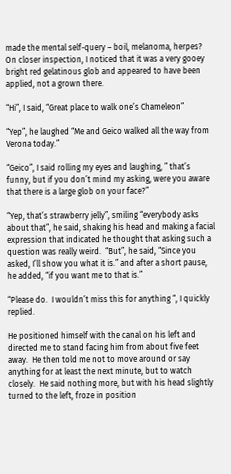made the mental self-query – boil, melanoma, herpes? On closer inspection, I noticed that it was a very gooey bright red gelatinous glob and appeared to have been applied, not a grown there.

“Hi”, I said, “Great place to walk one’s Chameleon”

“Yep”, he laughed “Me and Geico walked all the way from Verona today.”

“Geico”, I said rolling my eyes and laughing, ” that’s funny, but if you don’t mind my asking, were you aware that there is a large glob on your face?”

“Yep, that’s strawberry jelly”, smiling “everybody asks about that”, he said, shaking his head and making a facial expression that indicated he thought that asking such a question was really weird.  “But”, he said, “Since you asked, I’ll show you what it is.” and after a short pause, he added, “if you want me to that is.”

“Please do.  I wouldn’t miss this for anything “, I quickly replied.

He positioned himself with the canal on his left and directed me to stand facing him from about five feet away.  He then told me not to move around or say anything for at least the next minute, but to watch closely.  He said nothing more, but with his head slightly turned to the left, froze in position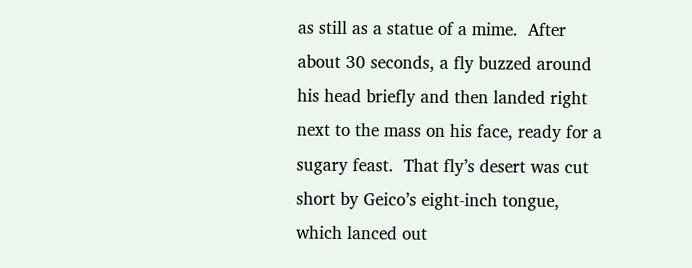as still as a statue of a mime.  After about 30 seconds, a fly buzzed around his head briefly and then landed right next to the mass on his face, ready for a sugary feast.  That fly’s desert was cut short by Geico’s eight-inch tongue, which lanced out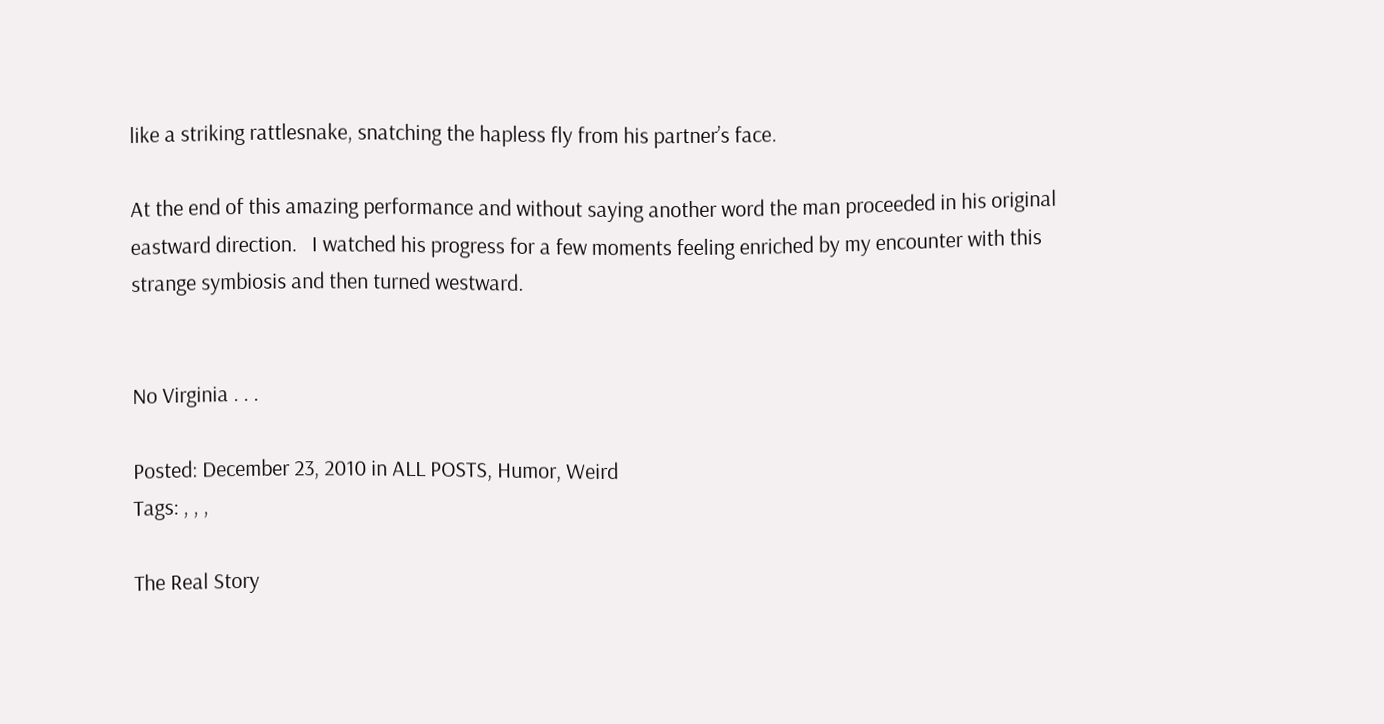like a striking rattlesnake, snatching the hapless fly from his partner’s face.

At the end of this amazing performance and without saying another word the man proceeded in his original eastward direction.   I watched his progress for a few moments feeling enriched by my encounter with this strange symbiosis and then turned westward.


No Virginia . . .

Posted: December 23, 2010 in ALL POSTS, Humor, Weird
Tags: , , ,

The Real Story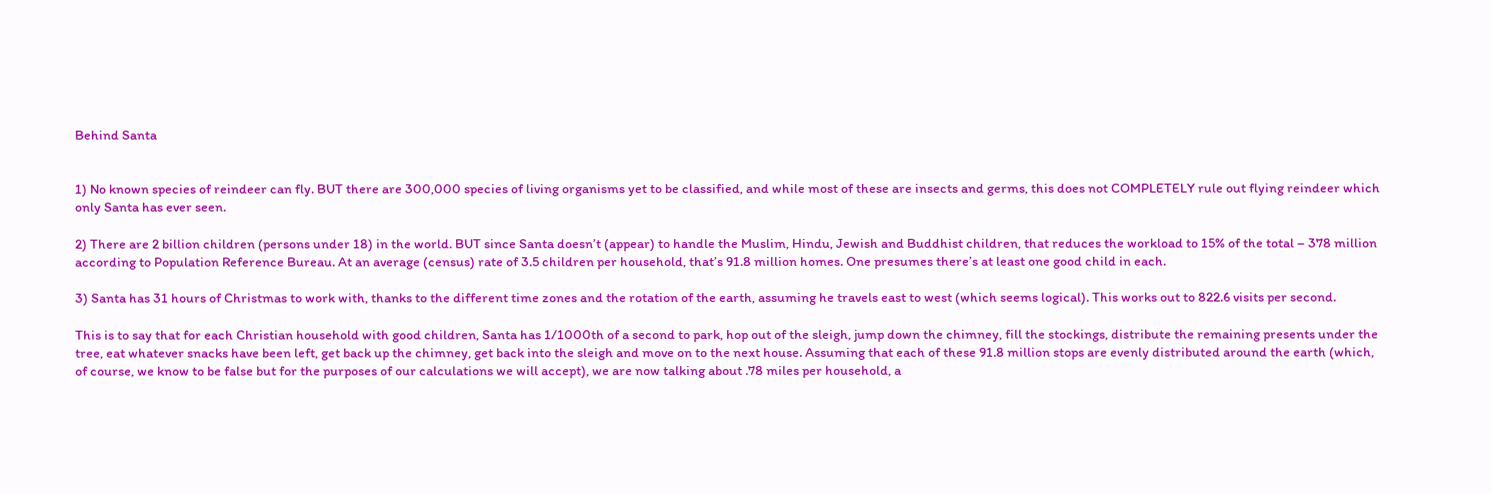Behind Santa


1) No known species of reindeer can fly. BUT there are 300,000 species of living organisms yet to be classified, and while most of these are insects and germs, this does not COMPLETELY rule out flying reindeer which only Santa has ever seen.

2) There are 2 billion children (persons under 18) in the world. BUT since Santa doesn’t (appear) to handle the Muslim, Hindu, Jewish and Buddhist children, that reduces the workload to 15% of the total – 378 million according to Population Reference Bureau. At an average (census) rate of 3.5 children per household, that’s 91.8 million homes. One presumes there’s at least one good child in each.

3) Santa has 31 hours of Christmas to work with, thanks to the different time zones and the rotation of the earth, assuming he travels east to west (which seems logical). This works out to 822.6 visits per second.

This is to say that for each Christian household with good children, Santa has 1/1000th of a second to park, hop out of the sleigh, jump down the chimney, fill the stockings, distribute the remaining presents under the tree, eat whatever snacks have been left, get back up the chimney, get back into the sleigh and move on to the next house. Assuming that each of these 91.8 million stops are evenly distributed around the earth (which, of course, we know to be false but for the purposes of our calculations we will accept), we are now talking about .78 miles per household, a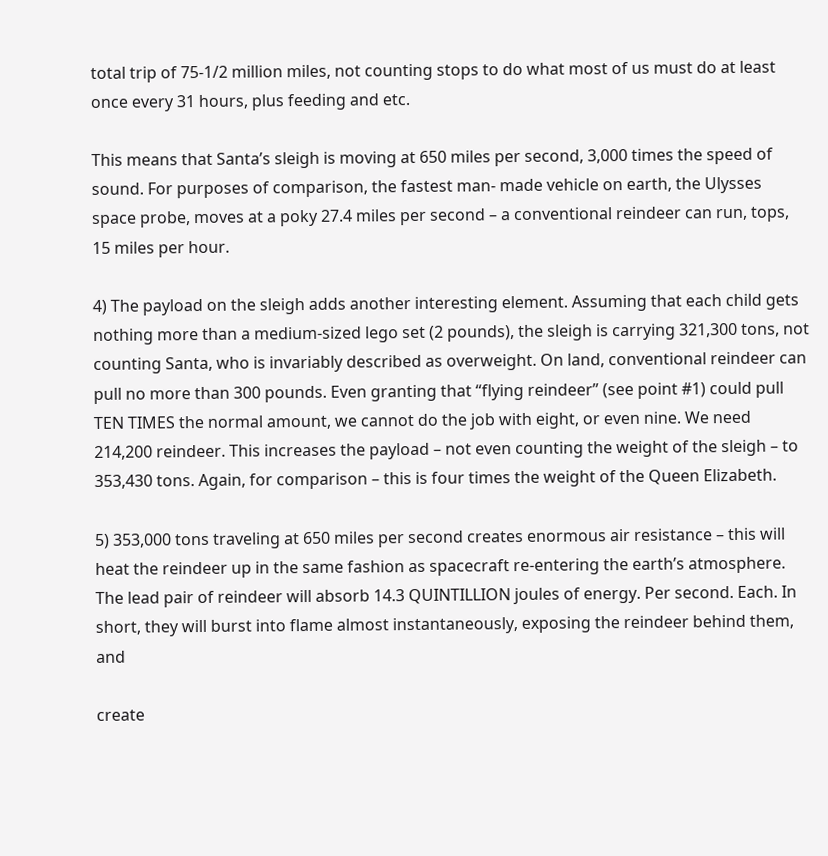total trip of 75-1/2 million miles, not counting stops to do what most of us must do at least once every 31 hours, plus feeding and etc.

This means that Santa’s sleigh is moving at 650 miles per second, 3,000 times the speed of sound. For purposes of comparison, the fastest man- made vehicle on earth, the Ulysses space probe, moves at a poky 27.4 miles per second – a conventional reindeer can run, tops, 15 miles per hour.

4) The payload on the sleigh adds another interesting element. Assuming that each child gets nothing more than a medium-sized lego set (2 pounds), the sleigh is carrying 321,300 tons, not counting Santa, who is invariably described as overweight. On land, conventional reindeer can pull no more than 300 pounds. Even granting that “flying reindeer” (see point #1) could pull TEN TIMES the normal amount, we cannot do the job with eight, or even nine. We need 214,200 reindeer. This increases the payload – not even counting the weight of the sleigh – to 353,430 tons. Again, for comparison – this is four times the weight of the Queen Elizabeth.

5) 353,000 tons traveling at 650 miles per second creates enormous air resistance – this will heat the reindeer up in the same fashion as spacecraft re-entering the earth’s atmosphere. The lead pair of reindeer will absorb 14.3 QUINTILLION joules of energy. Per second. Each. In short, they will burst into flame almost instantaneously, exposing the reindeer behind them, and

create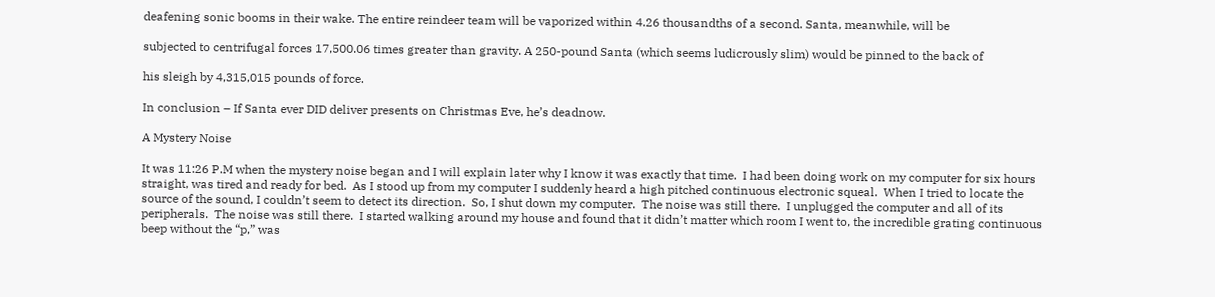deafening sonic booms in their wake. The entire reindeer team will be vaporized within 4.26 thousandths of a second. Santa, meanwhile, will be

subjected to centrifugal forces 17,500.06 times greater than gravity. A 250-pound Santa (which seems ludicrously slim) would be pinned to the back of

his sleigh by 4,315,015 pounds of force.

In conclusion – If Santa ever DID deliver presents on Christmas Eve, he’s deadnow.

A Mystery Noise

It was 11:26 P.M when the mystery noise began and I will explain later why I know it was exactly that time.  I had been doing work on my computer for six hours straight, was tired and ready for bed.  As I stood up from my computer I suddenly heard a high pitched continuous electronic squeal.  When I tried to locate the source of the sound, I couldn’t seem to detect its direction.  So, I shut down my computer.  The noise was still there.  I unplugged the computer and all of its peripherals.  The noise was still there.  I started walking around my house and found that it didn’t matter which room I went to, the incredible grating continuous beep without the “p,” was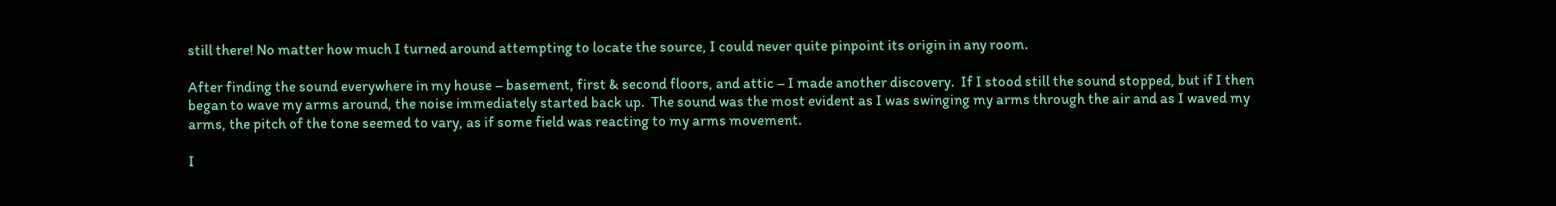still there! No matter how much I turned around attempting to locate the source, I could never quite pinpoint its origin in any room.

After finding the sound everywhere in my house – basement, first & second floors, and attic – I made another discovery.  If I stood still the sound stopped, but if I then began to wave my arms around, the noise immediately started back up.  The sound was the most evident as I was swinging my arms through the air and as I waved my arms, the pitch of the tone seemed to vary, as if some field was reacting to my arms movement.

I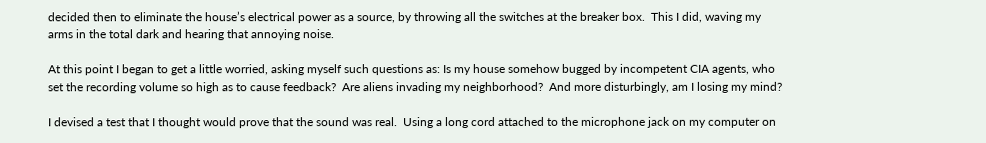decided then to eliminate the house’s electrical power as a source, by throwing all the switches at the breaker box.  This I did, waving my arms in the total dark and hearing that annoying noise.

At this point I began to get a little worried, asking myself such questions as: Is my house somehow bugged by incompetent CIA agents, who set the recording volume so high as to cause feedback?  Are aliens invading my neighborhood?  And more disturbingly, am I losing my mind?

I devised a test that I thought would prove that the sound was real.  Using a long cord attached to the microphone jack on my computer on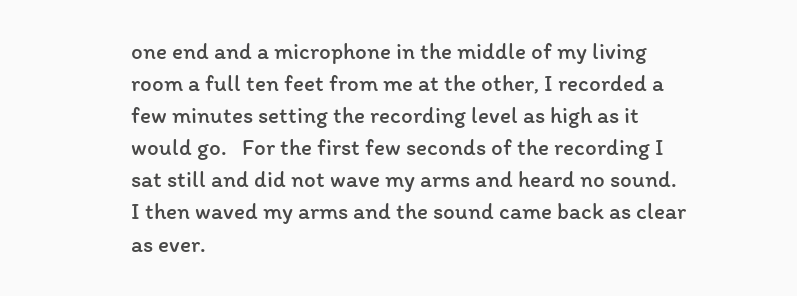one end and a microphone in the middle of my living room a full ten feet from me at the other, I recorded a few minutes setting the recording level as high as it would go.   For the first few seconds of the recording I sat still and did not wave my arms and heard no sound.  I then waved my arms and the sound came back as clear as ever.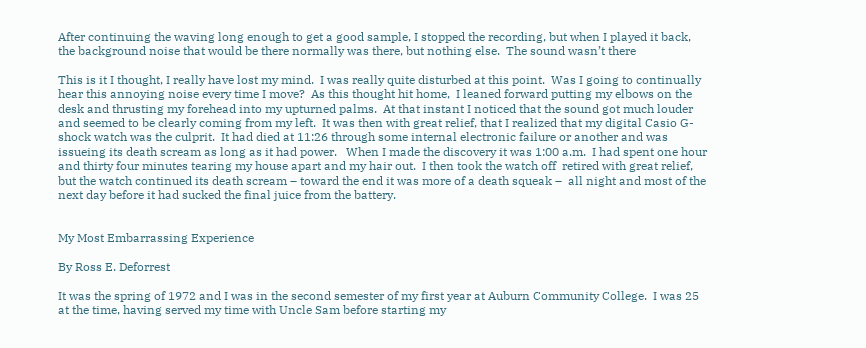After continuing the waving long enough to get a good sample, I stopped the recording, but when I played it back, the background noise that would be there normally was there, but nothing else.  The sound wasn’t there

This is it I thought, I really have lost my mind.  I was really quite disturbed at this point.  Was I going to continually hear this annoying noise every time I move?  As this thought hit home,  I leaned forward putting my elbows on the desk and thrusting my forehead into my upturned palms.  At that instant I noticed that the sound got much louder and seemed to be clearly coming from my left.  It was then with great relief, that I realized that my digital Casio G-shock watch was the culprit.  It had died at 11:26 through some internal electronic failure or another and was issueing its death scream as long as it had power.   When I made the discovery it was 1:00 a.m.  I had spent one hour and thirty four minutes tearing my house apart and my hair out.  I then took the watch off  retired with great relief, but the watch continued its death scream – toward the end it was more of a death squeak –  all night and most of the next day before it had sucked the final juice from the battery.


My Most Embarrassing Experience

By Ross E. Deforrest

It was the spring of 1972 and I was in the second semester of my first year at Auburn Community College.  I was 25 at the time, having served my time with Uncle Sam before starting my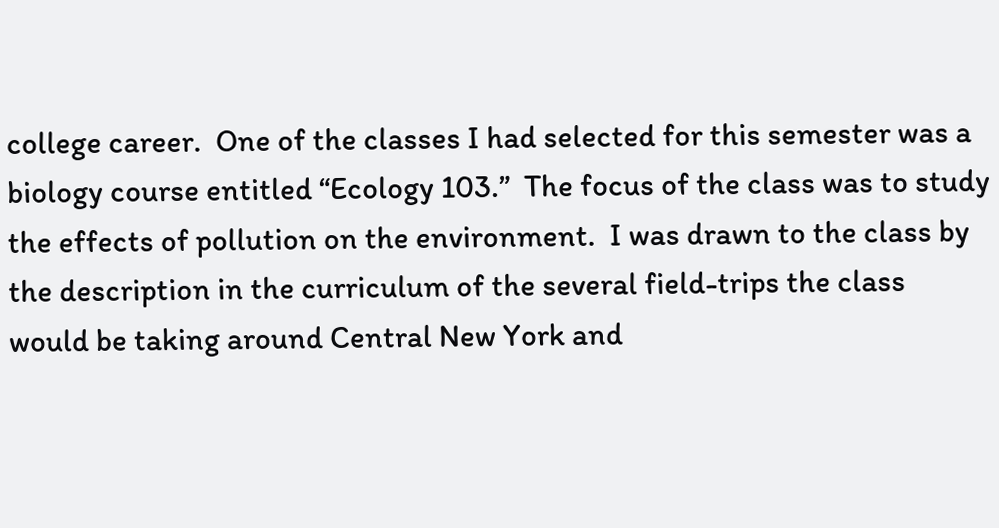college career.  One of the classes I had selected for this semester was a biology course entitled “Ecology 103.”  The focus of the class was to study the effects of pollution on the environment.  I was drawn to the class by the description in the curriculum of the several field-trips the class would be taking around Central New York and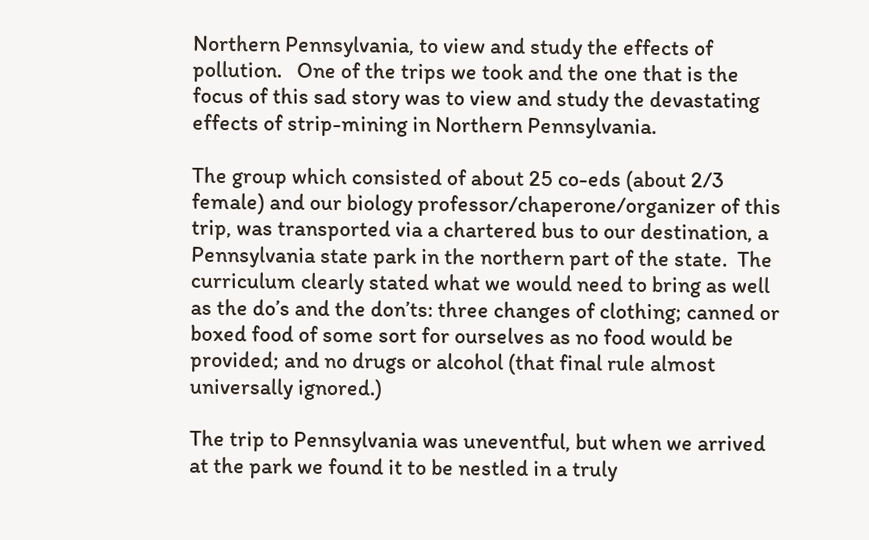Northern Pennsylvania, to view and study the effects of pollution.   One of the trips we took and the one that is the focus of this sad story was to view and study the devastating effects of strip-mining in Northern Pennsylvania.

The group which consisted of about 25 co-eds (about 2/3 female) and our biology professor/chaperone/organizer of this trip, was transported via a chartered bus to our destination, a Pennsylvania state park in the northern part of the state.  The curriculum clearly stated what we would need to bring as well as the do’s and the don’ts: three changes of clothing; canned or boxed food of some sort for ourselves as no food would be provided; and no drugs or alcohol (that final rule almost universally ignored.)

The trip to Pennsylvania was uneventful, but when we arrived at the park we found it to be nestled in a truly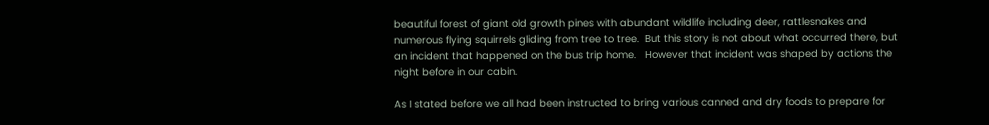beautiful forest of giant old growth pines with abundant wildlife including deer, rattlesnakes and numerous flying squirrels gliding from tree to tree.  But this story is not about what occurred there, but an incident that happened on the bus trip home.   However that incident was shaped by actions the night before in our cabin.

As I stated before we all had been instructed to bring various canned and dry foods to prepare for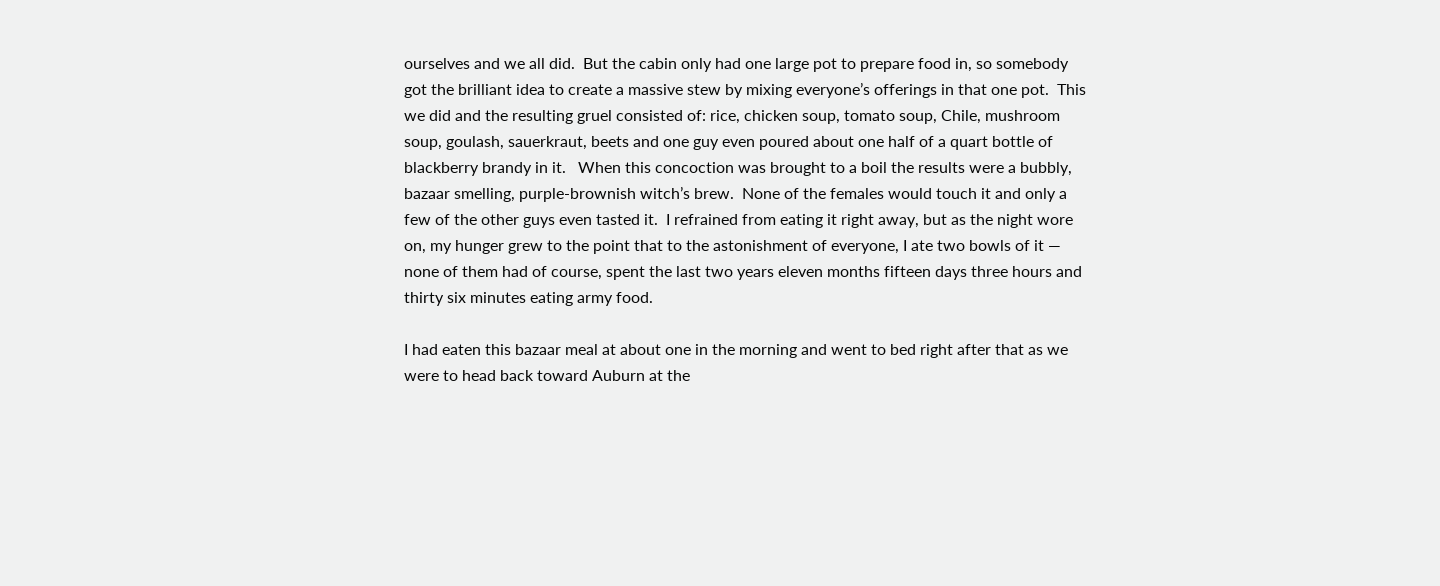ourselves and we all did.  But the cabin only had one large pot to prepare food in, so somebody got the brilliant idea to create a massive stew by mixing everyone’s offerings in that one pot.  This we did and the resulting gruel consisted of: rice, chicken soup, tomato soup, Chile, mushroom soup, goulash, sauerkraut, beets and one guy even poured about one half of a quart bottle of blackberry brandy in it.   When this concoction was brought to a boil the results were a bubbly, bazaar smelling, purple-brownish witch’s brew.  None of the females would touch it and only a few of the other guys even tasted it.  I refrained from eating it right away, but as the night wore on, my hunger grew to the point that to the astonishment of everyone, I ate two bowls of it — none of them had of course, spent the last two years eleven months fifteen days three hours and thirty six minutes eating army food.

I had eaten this bazaar meal at about one in the morning and went to bed right after that as we were to head back toward Auburn at the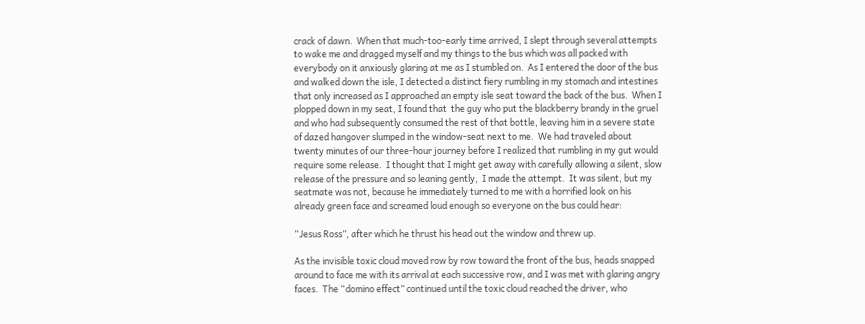crack of dawn.  When that much-too-early time arrived, I slept through several attempts to wake me and dragged myself and my things to the bus which was all packed with everybody on it anxiously glaring at me as I stumbled on.  As I entered the door of the bus and walked down the isle, I detected a distinct fiery rumbling in my stomach and intestines that only increased as I approached an empty isle seat toward the back of the bus.  When I plopped down in my seat, I found that  the guy who put the blackberry brandy in the gruel and who had subsequently consumed the rest of that bottle, leaving him in a severe state of dazed hangover slumped in the window-seat next to me.  We had traveled about twenty minutes of our three-hour journey before I realized that rumbling in my gut would require some release.  I thought that I might get away with carefully allowing a silent, slow release of the pressure and so leaning gently,  I made the attempt.  It was silent, but my seatmate was not, because he immediately turned to me with a horrified look on his already green face and screamed loud enough so everyone on the bus could hear:

“Jesus Ross”, after which he thrust his head out the window and threw up.

As the invisible toxic cloud moved row by row toward the front of the bus, heads snapped around to face me with its arrival at each successive row, and I was met with glaring angry faces.  The “domino effect” continued until the toxic cloud reached the driver, who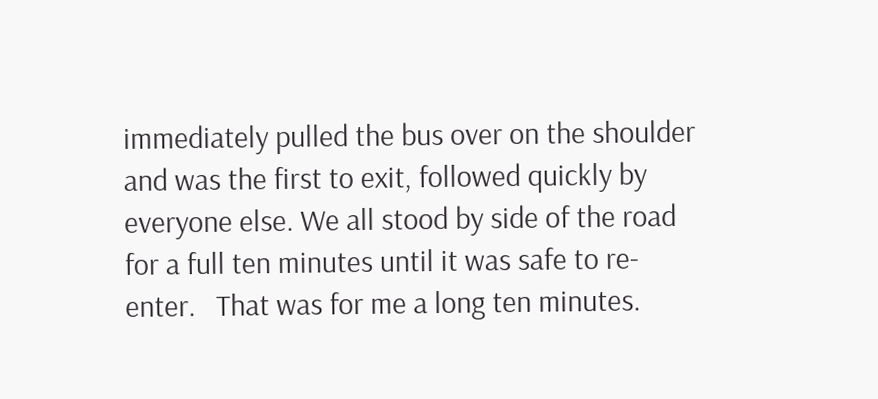immediately pulled the bus over on the shoulder and was the first to exit, followed quickly by everyone else. We all stood by side of the road for a full ten minutes until it was safe to re-enter.   That was for me a long ten minutes.